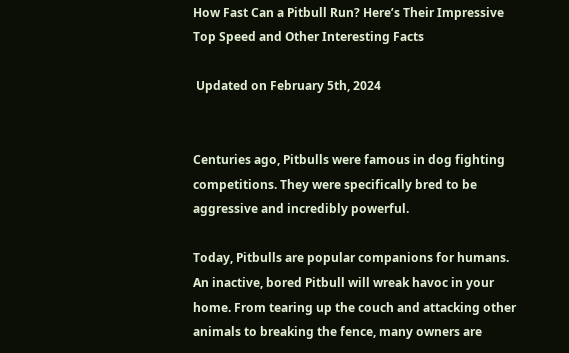How Fast Can a Pitbull Run? Here’s Their Impressive Top Speed and Other Interesting Facts

 Updated on February 5th, 2024


Centuries ago, Pitbulls were famous in dog fighting competitions. They were specifically bred to be aggressive and incredibly powerful.

Today, Pitbulls are popular companions for humans. An inactive, bored Pitbull will wreak havoc in your home. From tearing up the couch and attacking other animals to breaking the fence, many owners are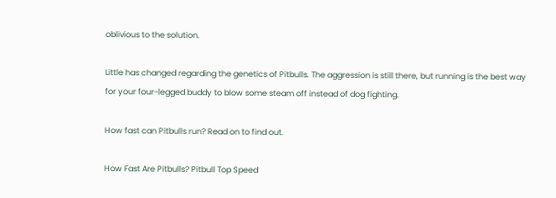oblivious to the solution.

Little has changed regarding the genetics of Pitbulls. The aggression is still there, but running is the best way for your four-legged buddy to blow some steam off instead of dog fighting.

How fast can Pitbulls run? Read on to find out.

How Fast Are Pitbulls? Pitbull Top Speed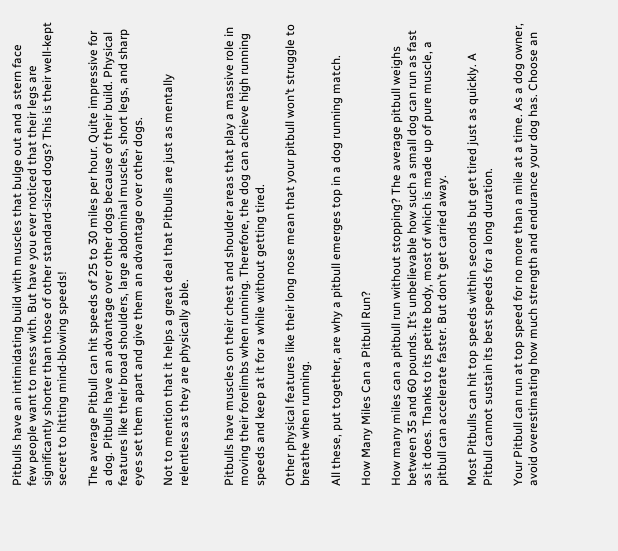Pitbulls have an intimidating build with muscles that bulge out and a stern face few people want to mess with. But have you ever noticed that their legs are significantly shorter than those of other standard-sized dogs? This is their well-kept secret to hitting mind-blowing speeds!

The average Pitbull can hit speeds of 25 to 30 miles per hour. Quite impressive for a dog. Pitbulls have an advantage over other dogs because of their build. Physical features like their broad shoulders, large abdominal muscles, short legs, and sharp eyes set them apart and give them an advantage over other dogs.

Not to mention that it helps a great deal that Pitbulls are just as mentally relentless as they are physically able.


Pitbulls have muscles on their chest and shoulder areas that play a massive role in moving their forelimbs when running. Therefore, the dog can achieve high running speeds and keep at it for a while without getting tired.

Other physical features like their long nose mean that your pitbull won’t struggle to breathe when running.

All these, put together, are why a pitbull emerges top in a dog running match.

How Many Miles Can a Pitbull Run?

How many miles can a pitbull run without stopping? The average pitbull weighs between 35 and 60 pounds. It’s unbelievable how such a small dog can run as fast as it does. Thanks to its petite body, most of which is made up of pure muscle, a pitbull can accelerate faster. But don’t get carried away.

Most Pitbulls can hit top speeds within seconds but get tired just as quickly. A Pitbull cannot sustain its best speeds for a long duration.

Your Pitbull can run at top speed for no more than a mile at a time. As a dog owner, avoid overestimating how much strength and endurance your dog has. Choose an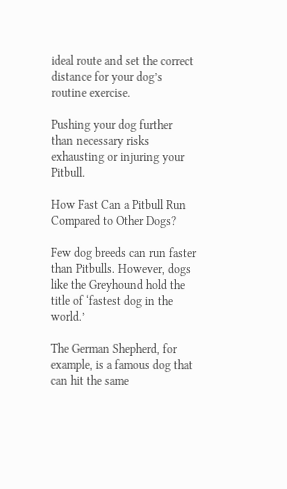ideal route and set the correct distance for your dog’s routine exercise.

Pushing your dog further than necessary risks exhausting or injuring your Pitbull.

How Fast Can a Pitbull Run Compared to Other Dogs?

Few dog breeds can run faster than Pitbulls. However, dogs like the Greyhound hold the title of ‘fastest dog in the world.’

The German Shepherd, for example, is a famous dog that can hit the same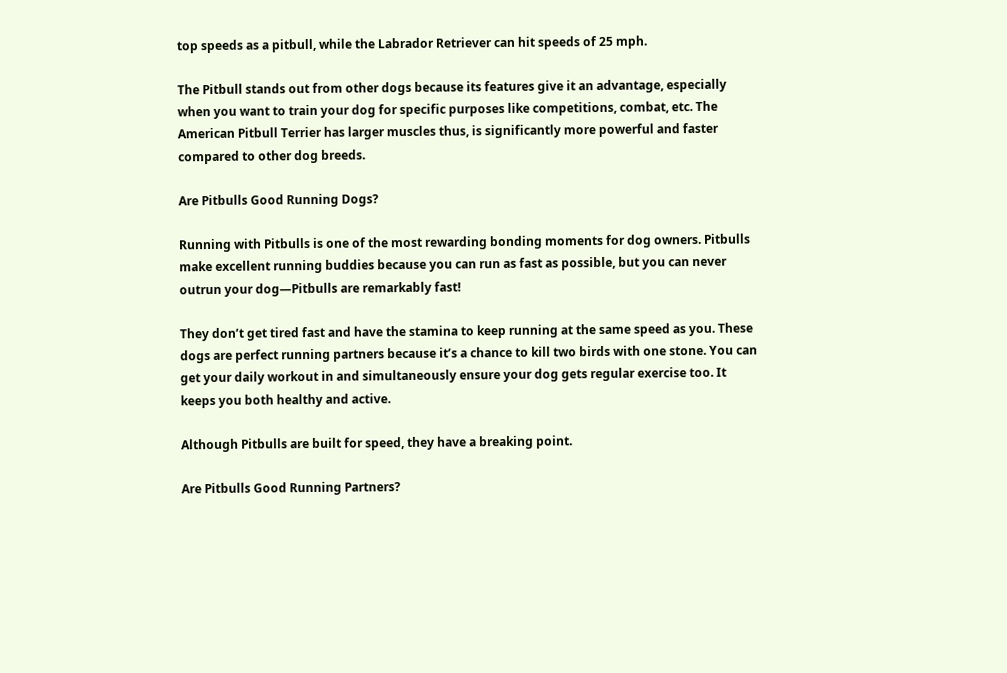top speeds as a pitbull, while the Labrador Retriever can hit speeds of 25 mph.

The Pitbull stands out from other dogs because its features give it an advantage, especially when you want to train your dog for specific purposes like competitions, combat, etc. The American Pitbull Terrier has larger muscles thus, is significantly more powerful and faster compared to other dog breeds.

Are Pitbulls Good Running Dogs?

Running with Pitbulls is one of the most rewarding bonding moments for dog owners. Pitbulls make excellent running buddies because you can run as fast as possible, but you can never outrun your dog—Pitbulls are remarkably fast!

They don’t get tired fast and have the stamina to keep running at the same speed as you. These dogs are perfect running partners because it’s a chance to kill two birds with one stone. You can get your daily workout in and simultaneously ensure your dog gets regular exercise too. It keeps you both healthy and active.

Although Pitbulls are built for speed, they have a breaking point.

Are Pitbulls Good Running Partners?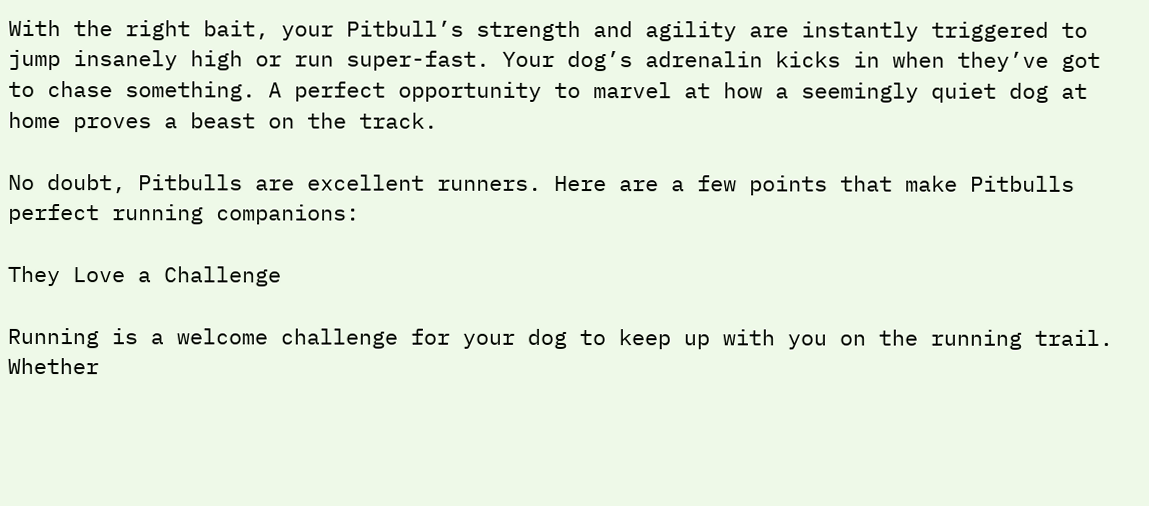With the right bait, your Pitbull’s strength and agility are instantly triggered to jump insanely high or run super-fast. Your dog’s adrenalin kicks in when they’ve got to chase something. A perfect opportunity to marvel at how a seemingly quiet dog at home proves a beast on the track.

No doubt, Pitbulls are excellent runners. Here are a few points that make Pitbulls perfect running companions:

They Love a Challenge

Running is a welcome challenge for your dog to keep up with you on the running trail. Whether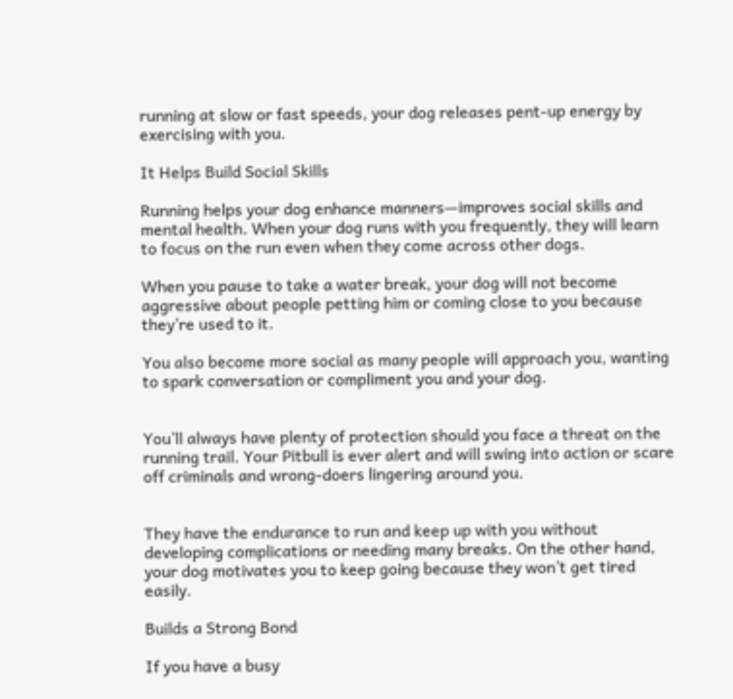running at slow or fast speeds, your dog releases pent-up energy by exercising with you.

It Helps Build Social Skills

Running helps your dog enhance manners—improves social skills and mental health. When your dog runs with you frequently, they will learn to focus on the run even when they come across other dogs.

When you pause to take a water break, your dog will not become aggressive about people petting him or coming close to you because they’re used to it.

You also become more social as many people will approach you, wanting to spark conversation or compliment you and your dog.


You’ll always have plenty of protection should you face a threat on the running trail. Your Pitbull is ever alert and will swing into action or scare off criminals and wrong-doers lingering around you.


They have the endurance to run and keep up with you without developing complications or needing many breaks. On the other hand, your dog motivates you to keep going because they won’t get tired easily.

Builds a Strong Bond

If you have a busy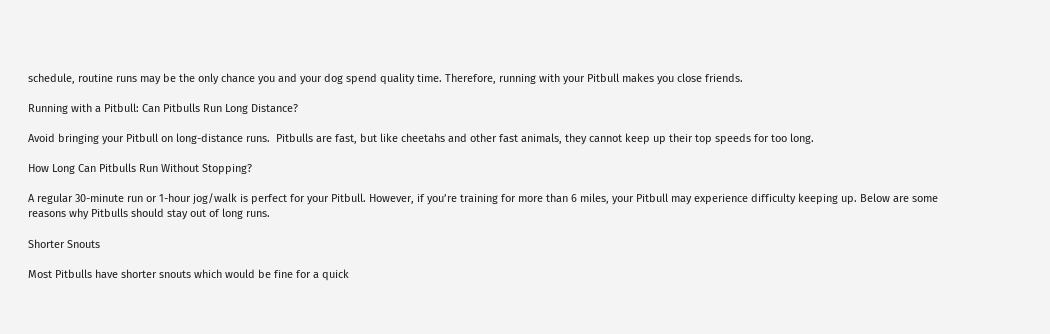schedule, routine runs may be the only chance you and your dog spend quality time. Therefore, running with your Pitbull makes you close friends.

Running with a Pitbull: Can Pitbulls Run Long Distance?

Avoid bringing your Pitbull on long-distance runs.  Pitbulls are fast, but like cheetahs and other fast animals, they cannot keep up their top speeds for too long.

How Long Can Pitbulls Run Without Stopping?

A regular 30-minute run or 1-hour jog/walk is perfect for your Pitbull. However, if you’re training for more than 6 miles, your Pitbull may experience difficulty keeping up. Below are some reasons why Pitbulls should stay out of long runs.

Shorter Snouts

Most Pitbulls have shorter snouts which would be fine for a quick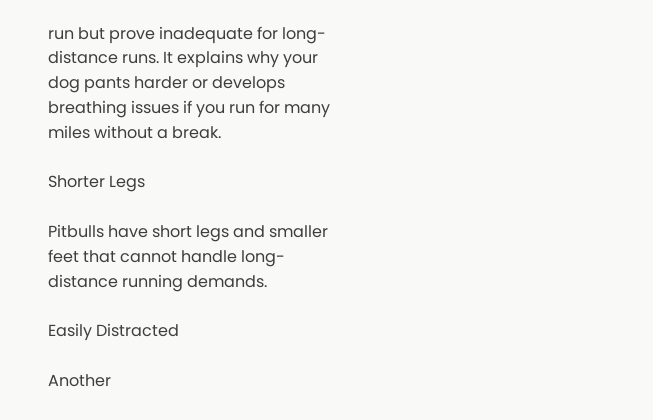run but prove inadequate for long-distance runs. It explains why your dog pants harder or develops breathing issues if you run for many miles without a break.

Shorter Legs

Pitbulls have short legs and smaller feet that cannot handle long-distance running demands.

Easily Distracted

Another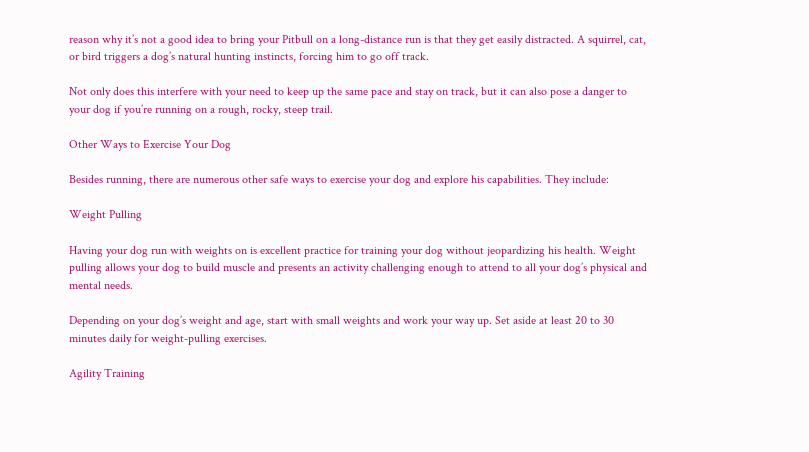reason why it’s not a good idea to bring your Pitbull on a long-distance run is that they get easily distracted. A squirrel, cat, or bird triggers a dog’s natural hunting instincts, forcing him to go off track.

Not only does this interfere with your need to keep up the same pace and stay on track, but it can also pose a danger to your dog if you’re running on a rough, rocky, steep trail.

Other Ways to Exercise Your Dog

Besides running, there are numerous other safe ways to exercise your dog and explore his capabilities. They include:

Weight Pulling

Having your dog run with weights on is excellent practice for training your dog without jeopardizing his health. Weight pulling allows your dog to build muscle and presents an activity challenging enough to attend to all your dog’s physical and mental needs.

Depending on your dog’s weight and age, start with small weights and work your way up. Set aside at least 20 to 30 minutes daily for weight-pulling exercises.

Agility Training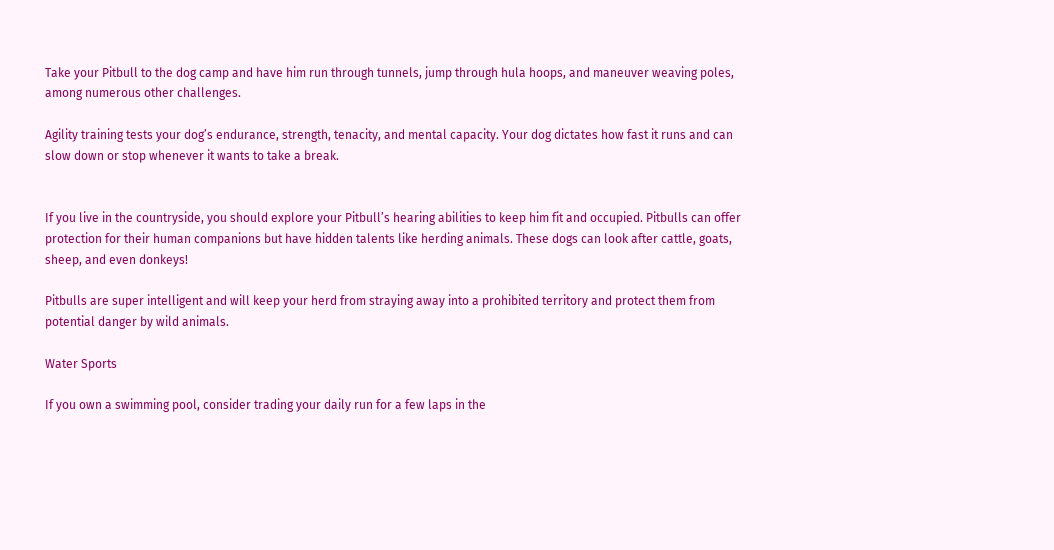Take your Pitbull to the dog camp and have him run through tunnels, jump through hula hoops, and maneuver weaving poles, among numerous other challenges.

Agility training tests your dog’s endurance, strength, tenacity, and mental capacity. Your dog dictates how fast it runs and can slow down or stop whenever it wants to take a break.


If you live in the countryside, you should explore your Pitbull’s hearing abilities to keep him fit and occupied. Pitbulls can offer protection for their human companions but have hidden talents like herding animals. These dogs can look after cattle, goats, sheep, and even donkeys!

Pitbulls are super intelligent and will keep your herd from straying away into a prohibited territory and protect them from potential danger by wild animals.

Water Sports

If you own a swimming pool, consider trading your daily run for a few laps in the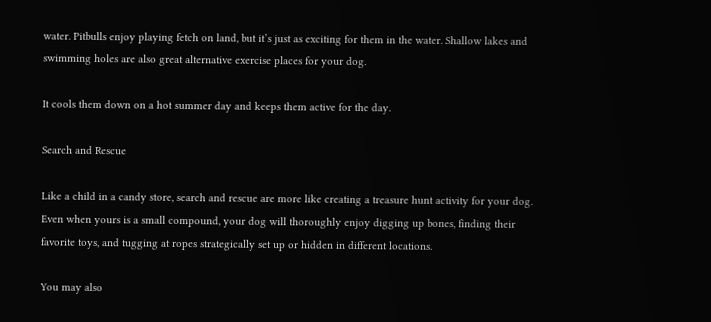water. Pitbulls enjoy playing fetch on land, but it’s just as exciting for them in the water. Shallow lakes and swimming holes are also great alternative exercise places for your dog.

It cools them down on a hot summer day and keeps them active for the day.

Search and Rescue

Like a child in a candy store, search and rescue are more like creating a treasure hunt activity for your dog. Even when yours is a small compound, your dog will thoroughly enjoy digging up bones, finding their favorite toys, and tugging at ropes strategically set up or hidden in different locations.

You may also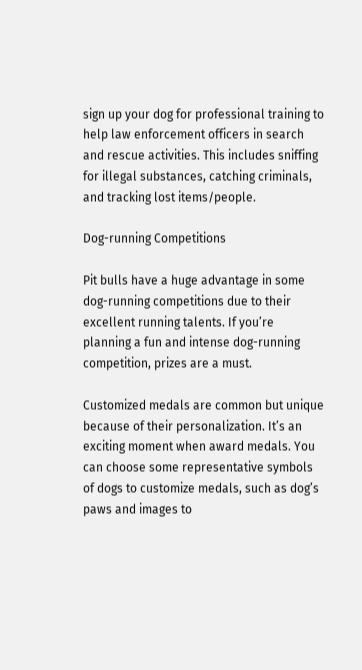sign up your dog for professional training to help law enforcement officers in search and rescue activities. This includes sniffing for illegal substances, catching criminals, and tracking lost items/people.

Dog-running Competitions

Pit bulls have a huge advantage in some dog-running competitions due to their excellent running talents. If you’re planning a fun and intense dog-running competition, prizes are a must.

Customized medals are common but unique because of their personalization. It’s an exciting moment when award medals. You can choose some representative symbols of dogs to customize medals, such as dog’s paws and images to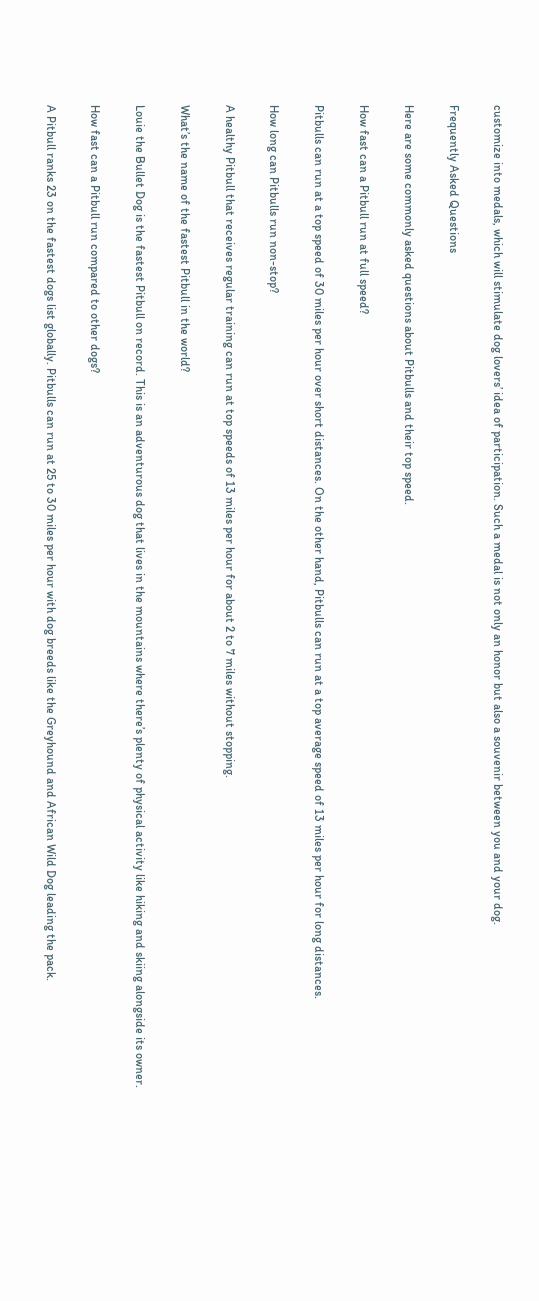customize into medals, which will stimulate dog lovers’ idea of participation. Such a medal is not only an honor but also a souvenir between you and your dog.

Frequently Asked Questions

Here are some commonly asked questions about Pitbulls and their top speed.

How fast can a Pitbull run at full speed?

Pitbulls can run at a top speed of 30 miles per hour over short distances. On the other hand, Pitbulls can run at a top average speed of 13 miles per hour for long distances.

How long can Pitbulls run non-stop?

A healthy Pitbull that receives regular training can run at top speeds of 13 miles per hour for about 2 to 7 miles without stopping.

What’s the name of the fastest Pitbull in the world?

Louie the Bullet Dog is the fastest Pitbull on record. This is an adventurous dog that lives in the mountains where there’s plenty of physical activity like hiking and skiing alongside its owner.

How fast can a Pitbull run compared to other dogs?

A Pitbull ranks 23 on the fastest dogs list globally. Pitbulls can run at 25 to 30 miles per hour with dog breeds like the Greyhound and African Wild Dog leading the pack.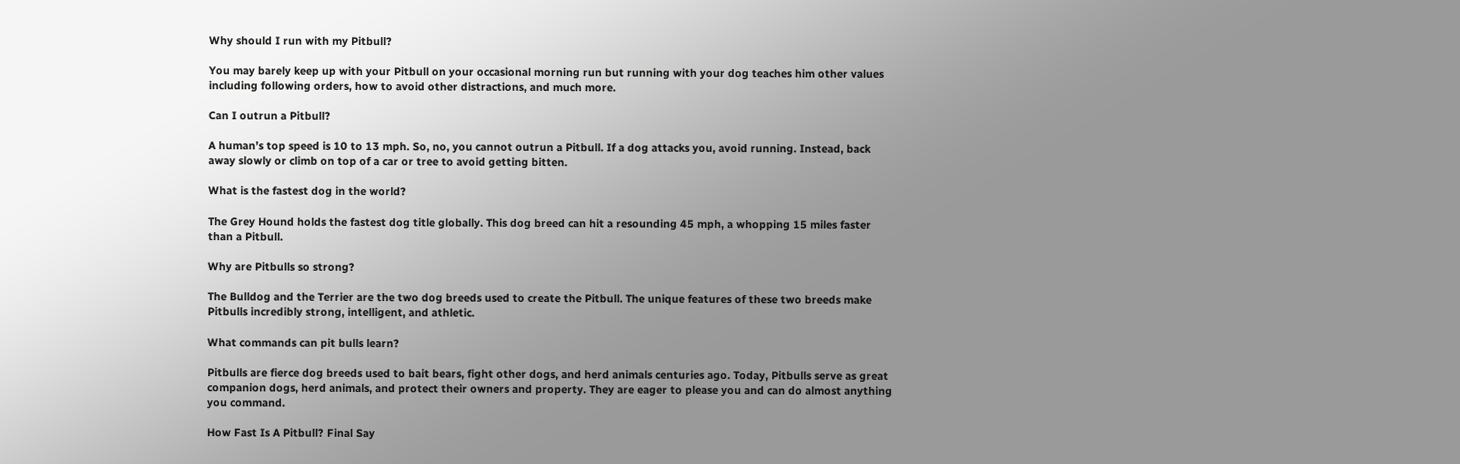Why should I run with my Pitbull?

You may barely keep up with your Pitbull on your occasional morning run but running with your dog teaches him other values including following orders, how to avoid other distractions, and much more.

Can I outrun a Pitbull?

A human’s top speed is 10 to 13 mph. So, no, you cannot outrun a Pitbull. If a dog attacks you, avoid running. Instead, back away slowly or climb on top of a car or tree to avoid getting bitten.

What is the fastest dog in the world?

The Grey Hound holds the fastest dog title globally. This dog breed can hit a resounding 45 mph, a whopping 15 miles faster than a Pitbull.

Why are Pitbulls so strong?

The Bulldog and the Terrier are the two dog breeds used to create the Pitbull. The unique features of these two breeds make Pitbulls incredibly strong, intelligent, and athletic.

What commands can pit bulls learn?

Pitbulls are fierce dog breeds used to bait bears, fight other dogs, and herd animals centuries ago. Today, Pitbulls serve as great companion dogs, herd animals, and protect their owners and property. They are eager to please you and can do almost anything you command.

How Fast Is A Pitbull? Final Say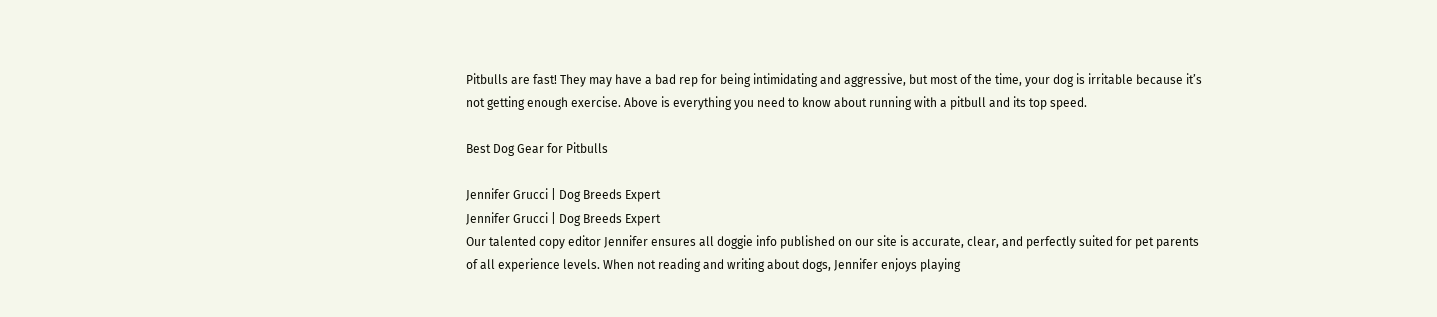Pitbulls are fast! They may have a bad rep for being intimidating and aggressive, but most of the time, your dog is irritable because it’s not getting enough exercise. Above is everything you need to know about running with a pitbull and its top speed.

Best Dog Gear for Pitbulls

Jennifer Grucci | Dog Breeds Expert
Jennifer Grucci | Dog Breeds Expert
Our talented copy editor Jennifer ensures all doggie info published on our site is accurate, clear, and perfectly suited for pet parents of all experience levels. When not reading and writing about dogs, Jennifer enjoys playing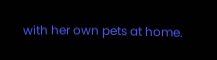with her own pets at home.